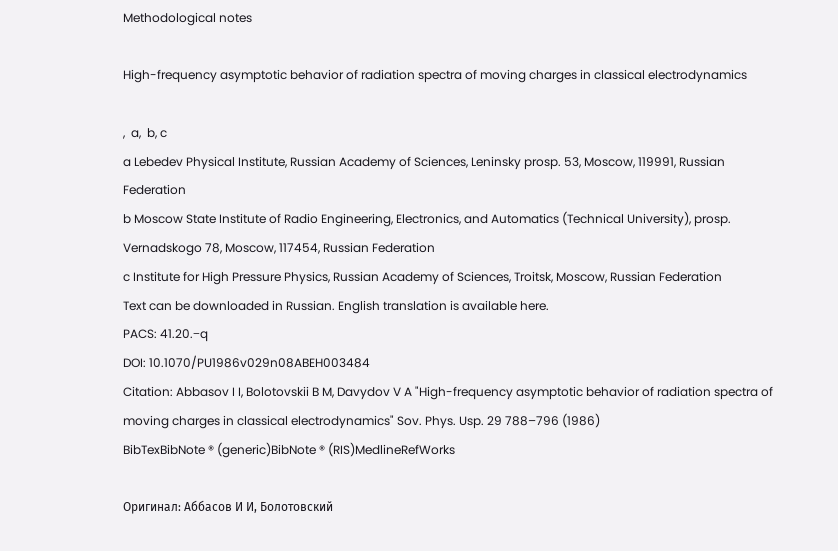Methodological notes

High-frequency asymptotic behavior of radiation spectra of moving charges in classical electrodynamics

,  a,  b, c
a Lebedev Physical Institute, Russian Academy of Sciences, Leninsky prosp. 53, Moscow, 119991, Russian Federation
b Moscow State Institute of Radio Engineering, Electronics, and Automatics (Technical University), prosp. Vernadskogo 78, Moscow, 117454, Russian Federation
c Institute for High Pressure Physics, Russian Academy of Sciences, Troitsk, Moscow, Russian Federation
Text can be downloaded in Russian. English translation is available here.
PACS: 41.20.−q
DOI: 10.1070/PU1986v029n08ABEH003484
Citation: Abbasov I I, Bolotovskii B M, Davydov V A "High-frequency asymptotic behavior of radiation spectra of moving charges in classical electrodynamics" Sov. Phys. Usp. 29 788–796 (1986)
BibTexBibNote ® (generic)BibNote ® (RIS)MedlineRefWorks

Оригинал: Аббасов И И, Болотовский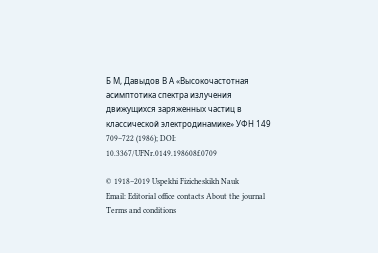Б М, Давыдов В А «Высокочастотная асимптотика спектра излучения движущихся заряженных частиц в классической электродинамике» УФН 149 709–722 (1986); DOI: 10.3367/UFNr.0149.198608f.0709

© 1918–2019 Uspekhi Fizicheskikh Nauk
Email: Editorial office contacts About the journal Terms and conditions